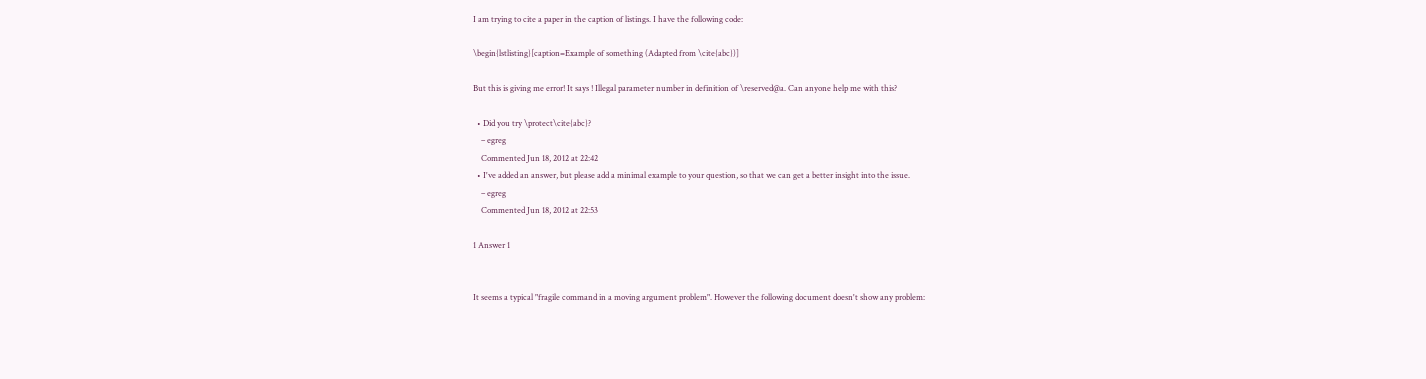I am trying to cite a paper in the caption of listings. I have the following code:

\begin{lstlisting}[caption=Example of something (Adapted from \cite{abc})]

But this is giving me error! It says ! Illegal parameter number in definition of \reserved@a. Can anyone help me with this?

  • Did you try \protect\cite{abc}?
    – egreg
    Commented Jun 18, 2012 at 22:42
  • I've added an answer, but please add a minimal example to your question, so that we can get a better insight into the issue.
    – egreg
    Commented Jun 18, 2012 at 22:53

1 Answer 1


It seems a typical "fragile command in a moving argument problem". However the following document doesn't show any problem: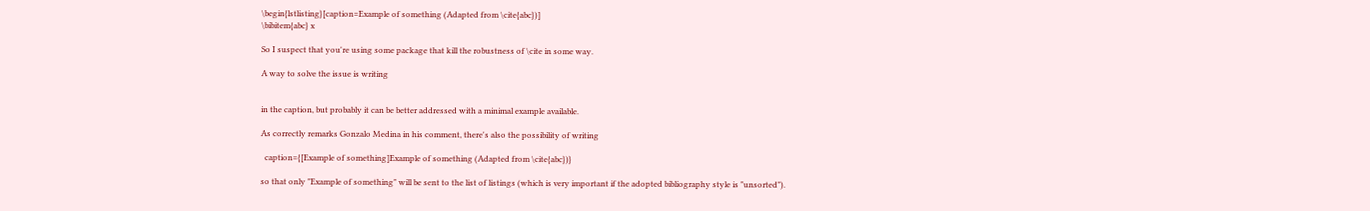\begin{lstlisting}[caption=Example of something (Adapted from \cite{abc})]
\bibitem{abc} x

So I suspect that you're using some package that kill the robustness of \cite in some way.

A way to solve the issue is writing


in the caption, but probably it can be better addressed with a minimal example available.

As correctly remarks Gonzalo Medina in his comment, there's also the possibility of writing

  caption={[Example of something]Example of something (Adapted from \cite{abc})}

so that only "Example of something" will be sent to the list of listings (which is very important if the adopted bibliography style is "unsorted").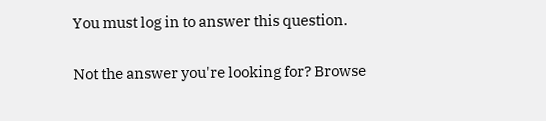You must log in to answer this question.

Not the answer you're looking for? Browse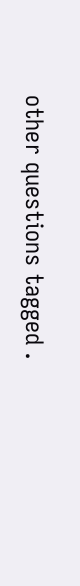other questions tagged .